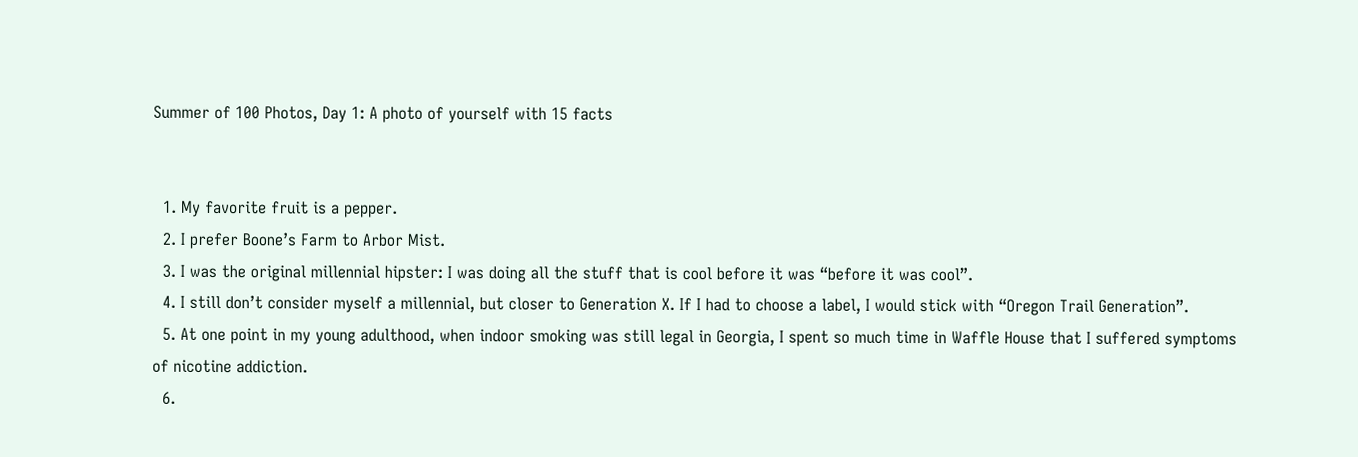Summer of 100 Photos, Day 1: A photo of yourself with 15 facts


  1. My favorite fruit is a pepper.
  2. I prefer Boone’s Farm to Arbor Mist.
  3. I was the original millennial hipster: I was doing all the stuff that is cool before it was “before it was cool”.
  4. I still don’t consider myself a millennial, but closer to Generation X. If I had to choose a label, I would stick with “Oregon Trail Generation”.
  5. At one point in my young adulthood, when indoor smoking was still legal in Georgia, I spent so much time in Waffle House that I suffered symptoms of nicotine addiction.
  6.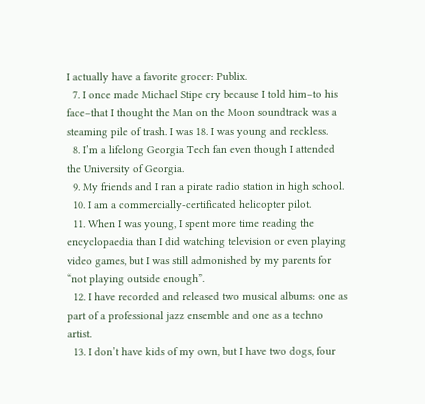I actually have a favorite grocer: Publix.
  7. I once made Michael Stipe cry because I told him–to his face–that I thought the Man on the Moon soundtrack was a steaming pile of trash. I was 18. I was young and reckless.
  8. I’m a lifelong Georgia Tech fan even though I attended the University of Georgia.
  9. My friends and I ran a pirate radio station in high school.
  10. I am a commercially-certificated helicopter pilot.
  11. When I was young, I spent more time reading the encyclopaedia than I did watching television or even playing video games, but I was still admonished by my parents for “not playing outside enough”.
  12. I have recorded and released two musical albums: one as part of a professional jazz ensemble and one as a techno artist.
  13. I don’t have kids of my own, but I have two dogs, four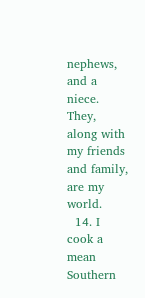nephews, and a niece. They, along with my friends and family, are my world.
  14. I cook a mean Southern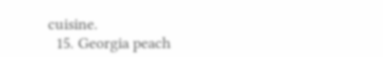cuisine.
  15. Georgia peach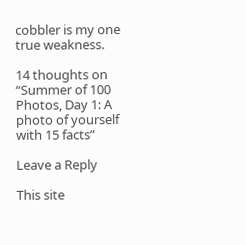cobbler is my one true weakness.

14 thoughts on “Summer of 100 Photos, Day 1: A photo of yourself with 15 facts”

Leave a Reply

This site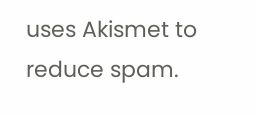uses Akismet to reduce spam.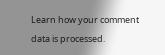Learn how your comment data is processed.